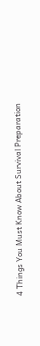4 Things You Must Know About Survival Preparation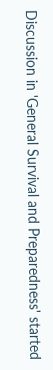Discussion in 'General Survival and Preparedness' started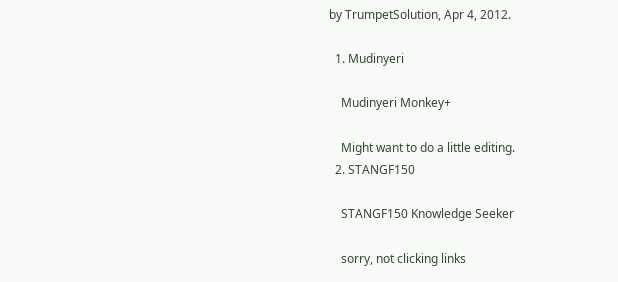by TrumpetSolution, Apr 4, 2012.

  1. Mudinyeri

    Mudinyeri Monkey+

    Might want to do a little editing.
  2. STANGF150

    STANGF150 Knowledge Seeker

    sorry, not clicking links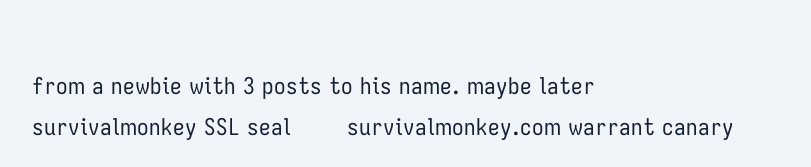from a newbie with 3 posts to his name. maybe later
survivalmonkey SSL seal        survivalmonkey.com warrant canary